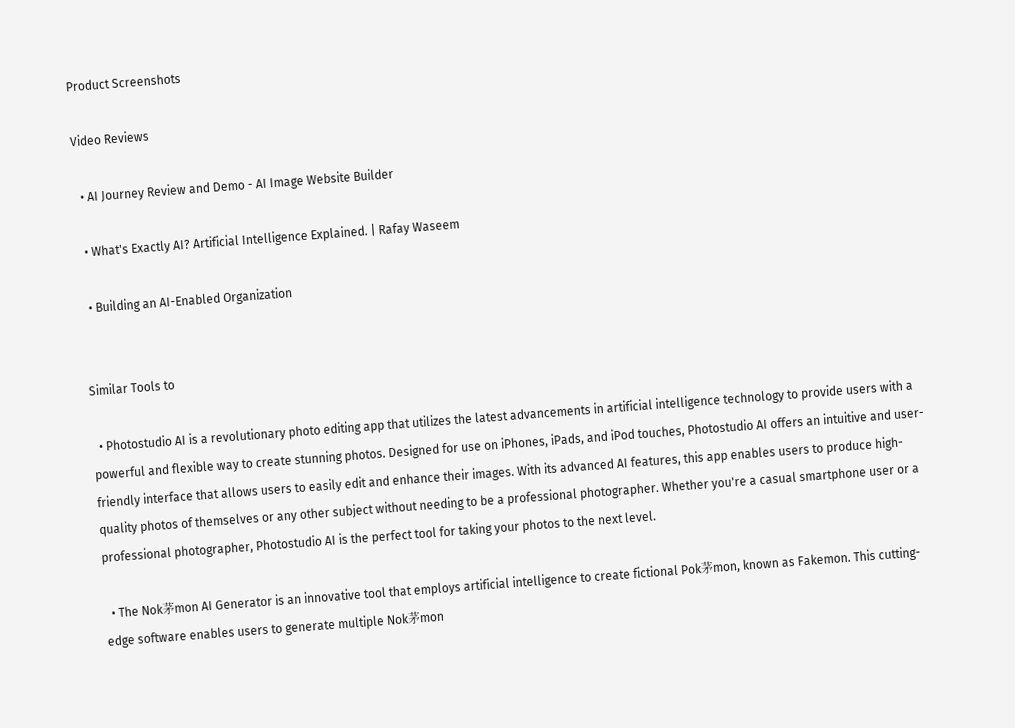Product Screenshots

Video Reviews

  • AI Journey Review and Demo - AI Image Website Builder

  • What's Exactly AI? Artificial Intelligence Explained. | Rafay Waseem

  • Building an AI-Enabled Organization


Similar Tools to

  • Photostudio AI is a revolutionary photo editing app that utilizes the latest advancements in artificial intelligence technology to provide users with a powerful and flexible way to create stunning photos. Designed for use on iPhones, iPads, and iPod touches, Photostudio AI offers an intuitive and user-friendly interface that allows users to easily edit and enhance their images. With its advanced AI features, this app enables users to produce high-quality photos of themselves or any other subject without needing to be a professional photographer. Whether you're a casual smartphone user or a professional photographer, Photostudio AI is the perfect tool for taking your photos to the next level.

  • The Nok茅mon AI Generator is an innovative tool that employs artificial intelligence to create fictional Pok茅mon, known as Fakemon. This cutting-edge software enables users to generate multiple Nok茅mon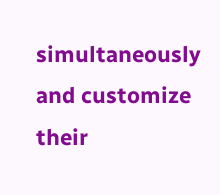simultaneously and customize their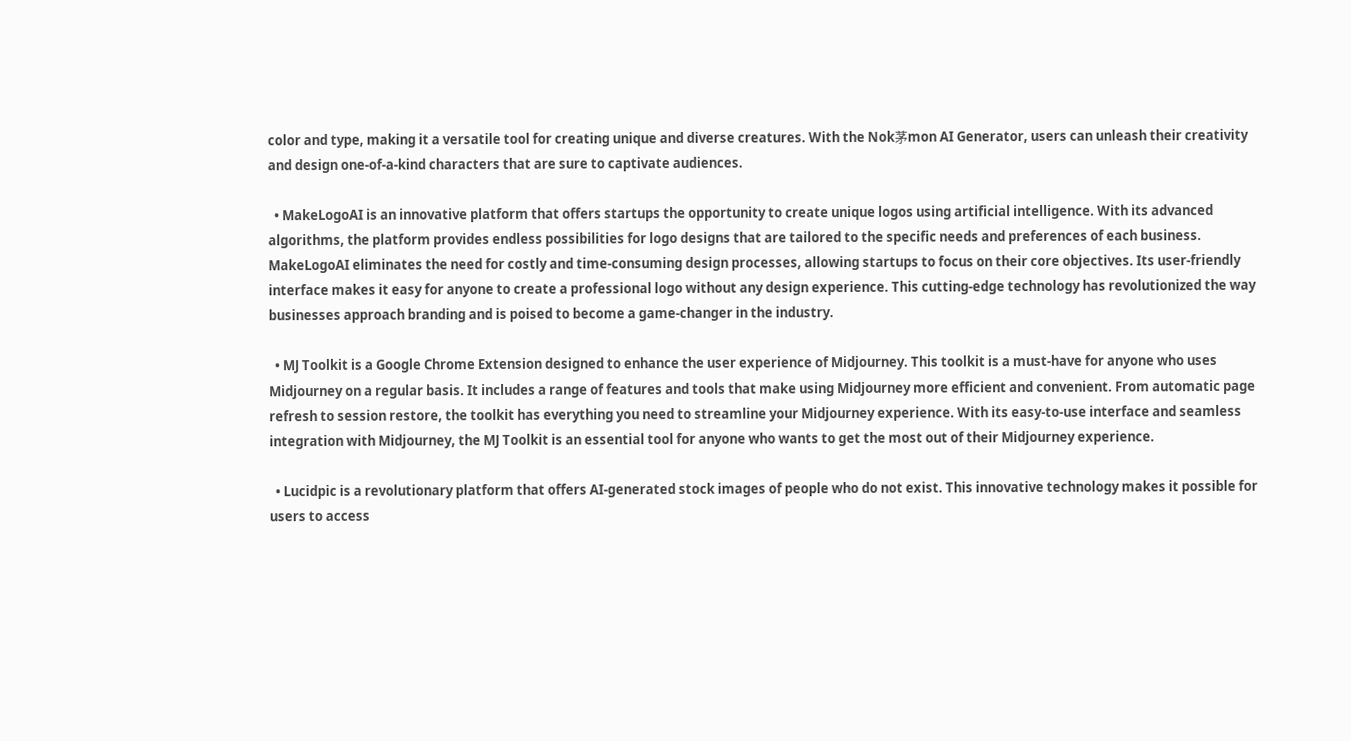color and type, making it a versatile tool for creating unique and diverse creatures. With the Nok茅mon AI Generator, users can unleash their creativity and design one-of-a-kind characters that are sure to captivate audiences.

  • MakeLogoAI is an innovative platform that offers startups the opportunity to create unique logos using artificial intelligence. With its advanced algorithms, the platform provides endless possibilities for logo designs that are tailored to the specific needs and preferences of each business. MakeLogoAI eliminates the need for costly and time-consuming design processes, allowing startups to focus on their core objectives. Its user-friendly interface makes it easy for anyone to create a professional logo without any design experience. This cutting-edge technology has revolutionized the way businesses approach branding and is poised to become a game-changer in the industry.

  • MJ Toolkit is a Google Chrome Extension designed to enhance the user experience of Midjourney. This toolkit is a must-have for anyone who uses Midjourney on a regular basis. It includes a range of features and tools that make using Midjourney more efficient and convenient. From automatic page refresh to session restore, the toolkit has everything you need to streamline your Midjourney experience. With its easy-to-use interface and seamless integration with Midjourney, the MJ Toolkit is an essential tool for anyone who wants to get the most out of their Midjourney experience.

  • Lucidpic is a revolutionary platform that offers AI-generated stock images of people who do not exist. This innovative technology makes it possible for users to access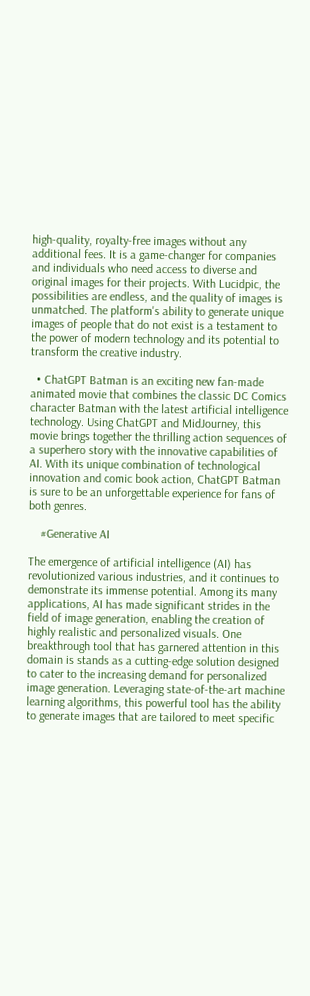high-quality, royalty-free images without any additional fees. It is a game-changer for companies and individuals who need access to diverse and original images for their projects. With Lucidpic, the possibilities are endless, and the quality of images is unmatched. The platform's ability to generate unique images of people that do not exist is a testament to the power of modern technology and its potential to transform the creative industry.

  • ChatGPT Batman is an exciting new fan-made animated movie that combines the classic DC Comics character Batman with the latest artificial intelligence technology. Using ChatGPT and MidJourney, this movie brings together the thrilling action sequences of a superhero story with the innovative capabilities of AI. With its unique combination of technological innovation and comic book action, ChatGPT Batman is sure to be an unforgettable experience for fans of both genres.

    #Generative AI

The emergence of artificial intelligence (AI) has revolutionized various industries, and it continues to demonstrate its immense potential. Among its many applications, AI has made significant strides in the field of image generation, enabling the creation of highly realistic and personalized visuals. One breakthrough tool that has garnered attention in this domain is stands as a cutting-edge solution designed to cater to the increasing demand for personalized image generation. Leveraging state-of-the-art machine learning algorithms, this powerful tool has the ability to generate images that are tailored to meet specific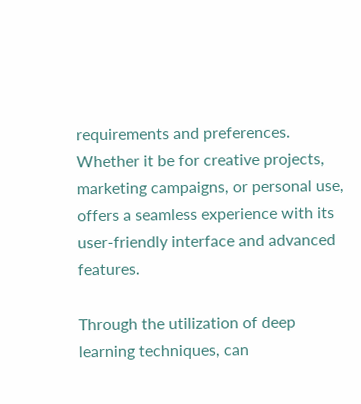requirements and preferences. Whether it be for creative projects, marketing campaigns, or personal use, offers a seamless experience with its user-friendly interface and advanced features.

Through the utilization of deep learning techniques, can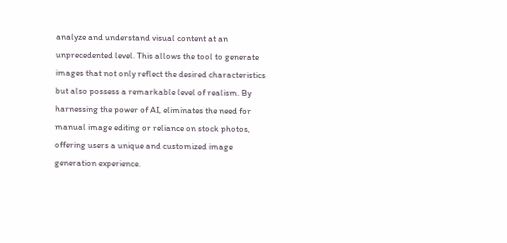analyze and understand visual content at an unprecedented level. This allows the tool to generate images that not only reflect the desired characteristics but also possess a remarkable level of realism. By harnessing the power of AI, eliminates the need for manual image editing or reliance on stock photos, offering users a unique and customized image generation experience.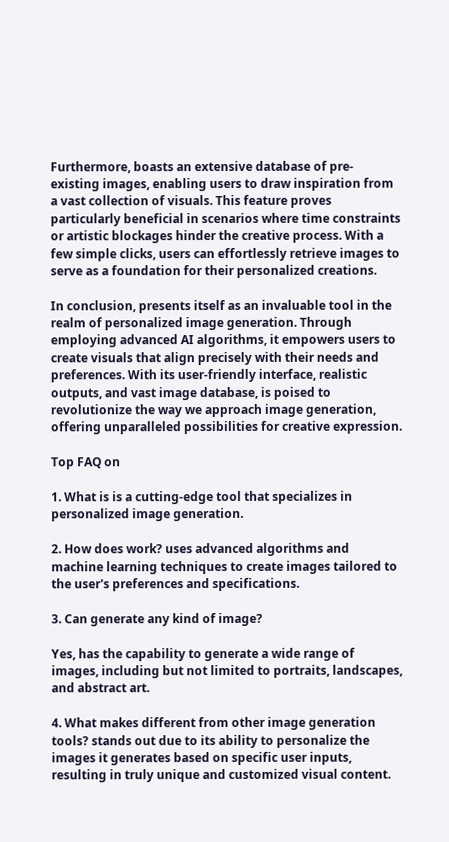Furthermore, boasts an extensive database of pre-existing images, enabling users to draw inspiration from a vast collection of visuals. This feature proves particularly beneficial in scenarios where time constraints or artistic blockages hinder the creative process. With a few simple clicks, users can effortlessly retrieve images to serve as a foundation for their personalized creations.

In conclusion, presents itself as an invaluable tool in the realm of personalized image generation. Through employing advanced AI algorithms, it empowers users to create visuals that align precisely with their needs and preferences. With its user-friendly interface, realistic outputs, and vast image database, is poised to revolutionize the way we approach image generation, offering unparalleled possibilities for creative expression.

Top FAQ on

1. What is is a cutting-edge tool that specializes in personalized image generation.

2. How does work? uses advanced algorithms and machine learning techniques to create images tailored to the user's preferences and specifications.

3. Can generate any kind of image?

Yes, has the capability to generate a wide range of images, including but not limited to portraits, landscapes, and abstract art.

4. What makes different from other image generation tools? stands out due to its ability to personalize the images it generates based on specific user inputs, resulting in truly unique and customized visual content.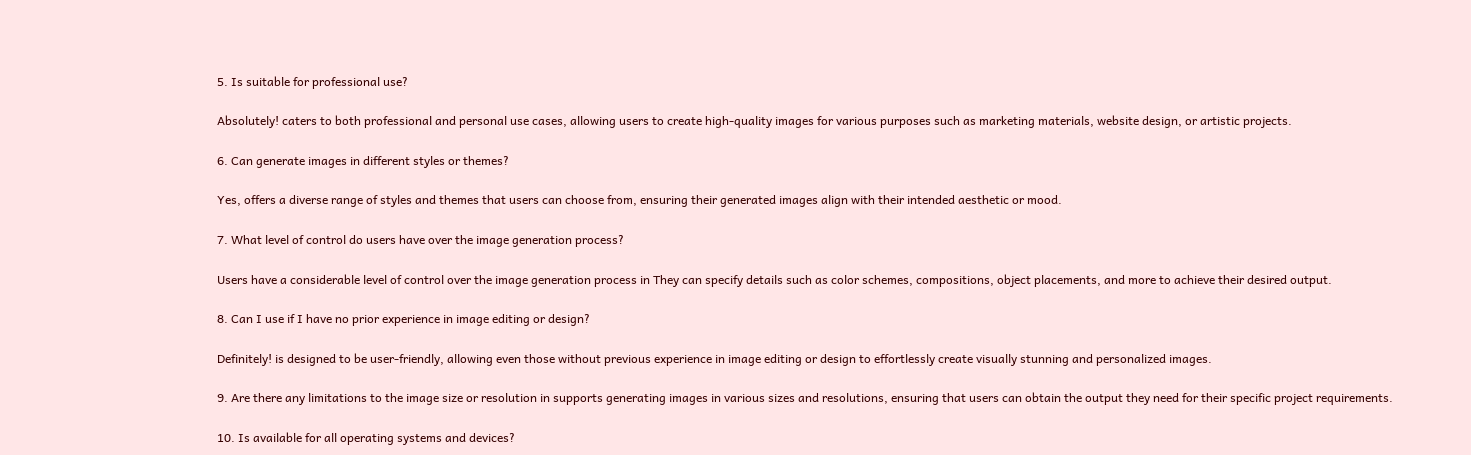5. Is suitable for professional use?

Absolutely! caters to both professional and personal use cases, allowing users to create high-quality images for various purposes such as marketing materials, website design, or artistic projects.

6. Can generate images in different styles or themes?

Yes, offers a diverse range of styles and themes that users can choose from, ensuring their generated images align with their intended aesthetic or mood.

7. What level of control do users have over the image generation process?

Users have a considerable level of control over the image generation process in They can specify details such as color schemes, compositions, object placements, and more to achieve their desired output.

8. Can I use if I have no prior experience in image editing or design?

Definitely! is designed to be user-friendly, allowing even those without previous experience in image editing or design to effortlessly create visually stunning and personalized images.

9. Are there any limitations to the image size or resolution in supports generating images in various sizes and resolutions, ensuring that users can obtain the output they need for their specific project requirements.

10. Is available for all operating systems and devices?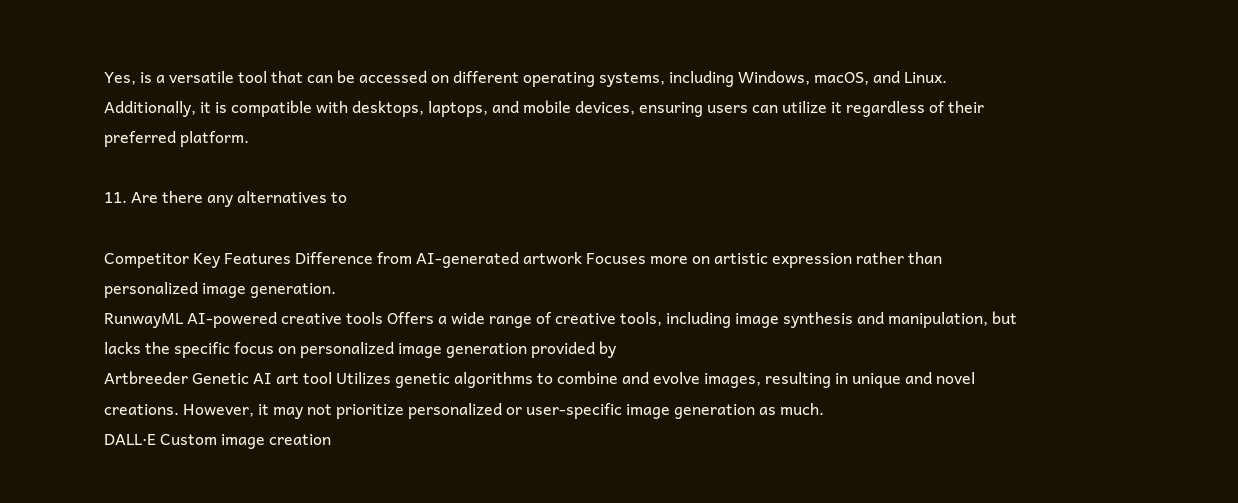Yes, is a versatile tool that can be accessed on different operating systems, including Windows, macOS, and Linux. Additionally, it is compatible with desktops, laptops, and mobile devices, ensuring users can utilize it regardless of their preferred platform.

11. Are there any alternatives to

Competitor Key Features Difference from AI-generated artwork Focuses more on artistic expression rather than personalized image generation.
RunwayML AI-powered creative tools Offers a wide range of creative tools, including image synthesis and manipulation, but lacks the specific focus on personalized image generation provided by
Artbreeder Genetic AI art tool Utilizes genetic algorithms to combine and evolve images, resulting in unique and novel creations. However, it may not prioritize personalized or user-specific image generation as much.
DALL·E Custom image creation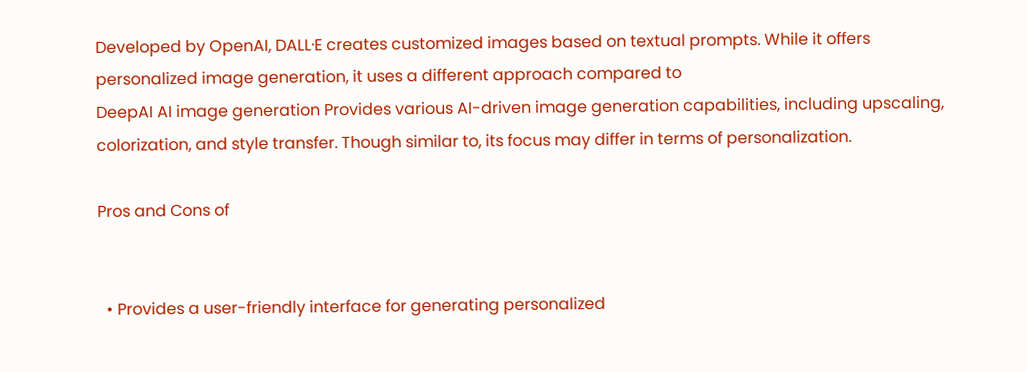Developed by OpenAI, DALL·E creates customized images based on textual prompts. While it offers personalized image generation, it uses a different approach compared to
DeepAI AI image generation Provides various AI-driven image generation capabilities, including upscaling, colorization, and style transfer. Though similar to, its focus may differ in terms of personalization.

Pros and Cons of


  • Provides a user-friendly interface for generating personalized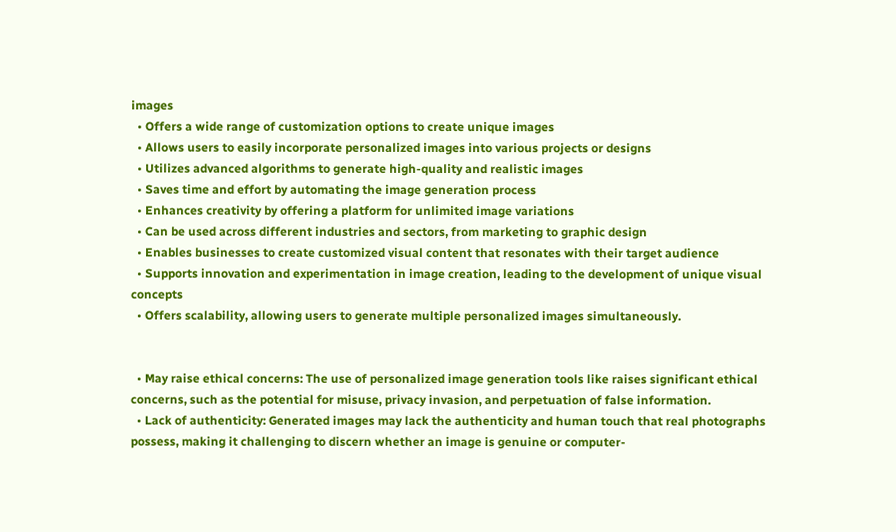images
  • Offers a wide range of customization options to create unique images
  • Allows users to easily incorporate personalized images into various projects or designs
  • Utilizes advanced algorithms to generate high-quality and realistic images
  • Saves time and effort by automating the image generation process
  • Enhances creativity by offering a platform for unlimited image variations
  • Can be used across different industries and sectors, from marketing to graphic design
  • Enables businesses to create customized visual content that resonates with their target audience
  • Supports innovation and experimentation in image creation, leading to the development of unique visual concepts
  • Offers scalability, allowing users to generate multiple personalized images simultaneously.


  • May raise ethical concerns: The use of personalized image generation tools like raises significant ethical concerns, such as the potential for misuse, privacy invasion, and perpetuation of false information.
  • Lack of authenticity: Generated images may lack the authenticity and human touch that real photographs possess, making it challenging to discern whether an image is genuine or computer-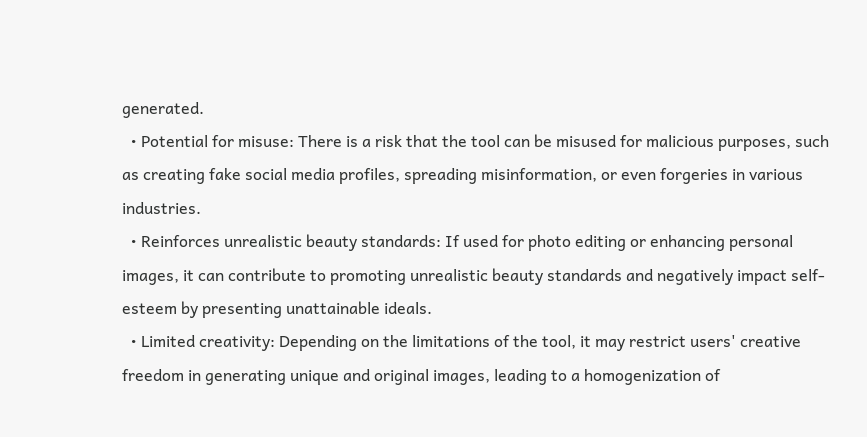generated.
  • Potential for misuse: There is a risk that the tool can be misused for malicious purposes, such as creating fake social media profiles, spreading misinformation, or even forgeries in various industries.
  • Reinforces unrealistic beauty standards: If used for photo editing or enhancing personal images, it can contribute to promoting unrealistic beauty standards and negatively impact self-esteem by presenting unattainable ideals.
  • Limited creativity: Depending on the limitations of the tool, it may restrict users' creative freedom in generating unique and original images, leading to a homogenization of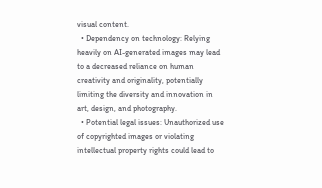visual content.
  • Dependency on technology: Relying heavily on AI-generated images may lead to a decreased reliance on human creativity and originality, potentially limiting the diversity and innovation in art, design, and photography.
  • Potential legal issues: Unauthorized use of copyrighted images or violating intellectual property rights could lead to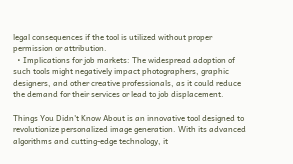legal consequences if the tool is utilized without proper permission or attribution.
  • Implications for job markets: The widespread adoption of such tools might negatively impact photographers, graphic designers, and other creative professionals, as it could reduce the demand for their services or lead to job displacement.

Things You Didn't Know About is an innovative tool designed to revolutionize personalized image generation. With its advanced algorithms and cutting-edge technology, it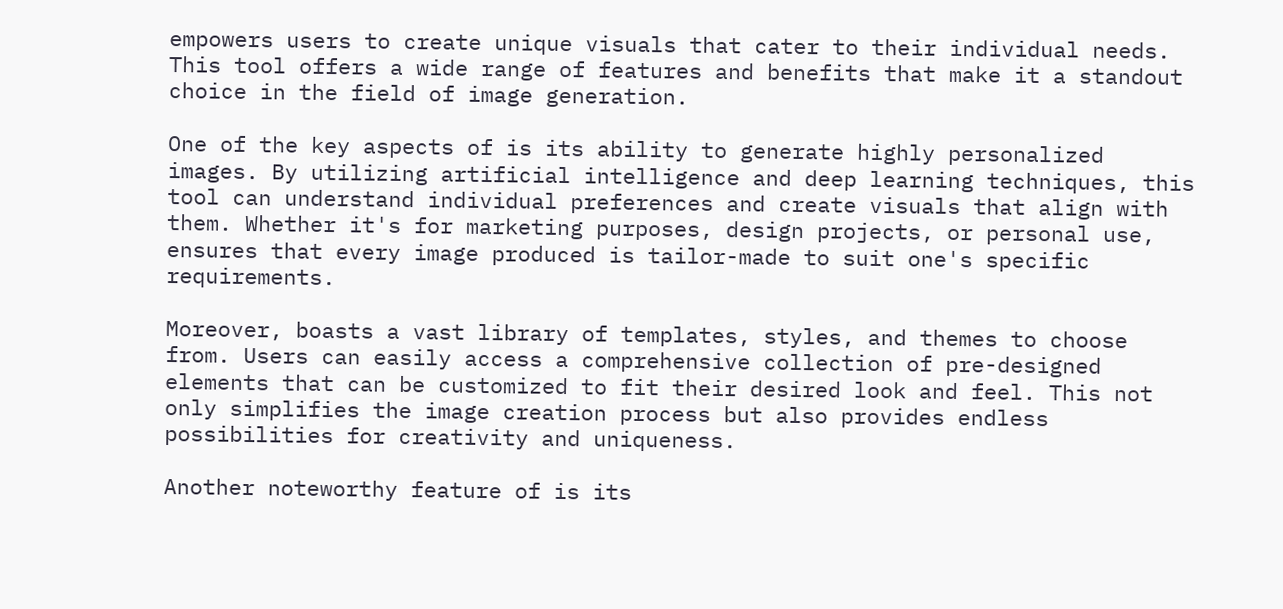empowers users to create unique visuals that cater to their individual needs. This tool offers a wide range of features and benefits that make it a standout choice in the field of image generation.

One of the key aspects of is its ability to generate highly personalized images. By utilizing artificial intelligence and deep learning techniques, this tool can understand individual preferences and create visuals that align with them. Whether it's for marketing purposes, design projects, or personal use, ensures that every image produced is tailor-made to suit one's specific requirements.

Moreover, boasts a vast library of templates, styles, and themes to choose from. Users can easily access a comprehensive collection of pre-designed elements that can be customized to fit their desired look and feel. This not only simplifies the image creation process but also provides endless possibilities for creativity and uniqueness.

Another noteworthy feature of is its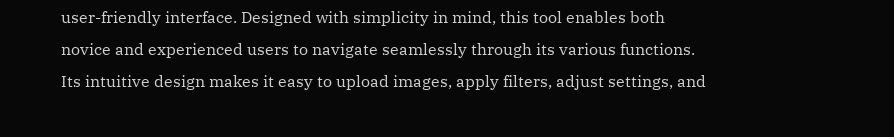user-friendly interface. Designed with simplicity in mind, this tool enables both novice and experienced users to navigate seamlessly through its various functions. Its intuitive design makes it easy to upload images, apply filters, adjust settings, and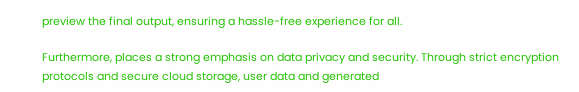preview the final output, ensuring a hassle-free experience for all.

Furthermore, places a strong emphasis on data privacy and security. Through strict encryption protocols and secure cloud storage, user data and generated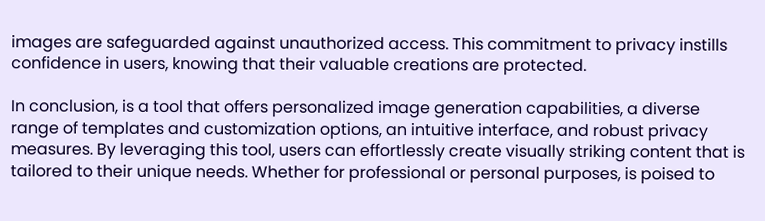images are safeguarded against unauthorized access. This commitment to privacy instills confidence in users, knowing that their valuable creations are protected.

In conclusion, is a tool that offers personalized image generation capabilities, a diverse range of templates and customization options, an intuitive interface, and robust privacy measures. By leveraging this tool, users can effortlessly create visually striking content that is tailored to their unique needs. Whether for professional or personal purposes, is poised to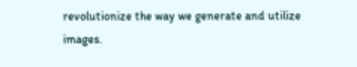revolutionize the way we generate and utilize images.